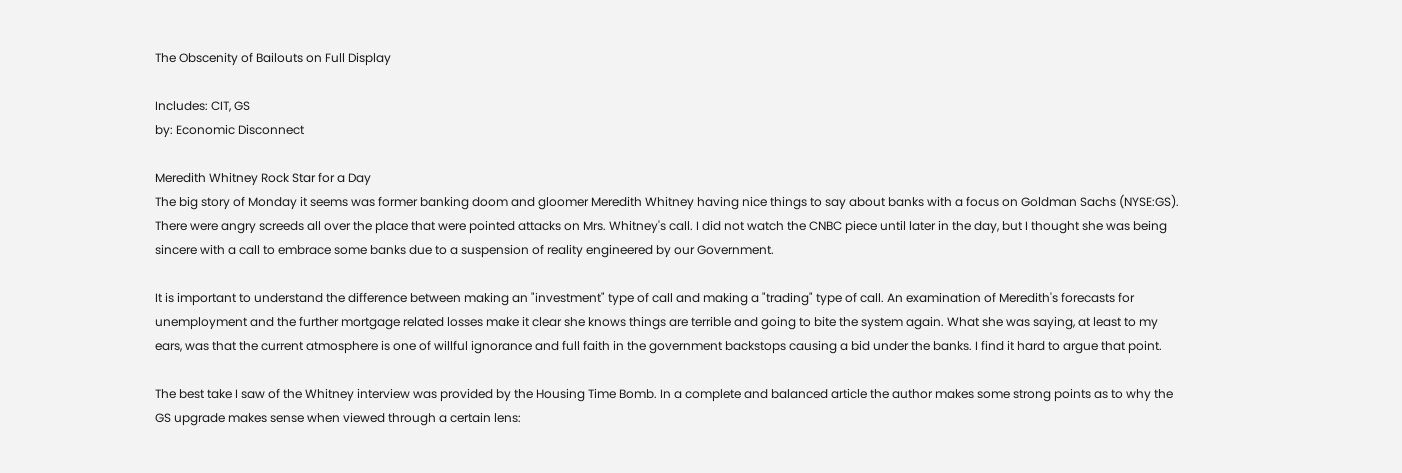The Obscenity of Bailouts on Full Display

Includes: CIT, GS
by: Economic Disconnect

Meredith Whitney Rock Star for a Day
The big story of Monday it seems was former banking doom and gloomer Meredith Whitney having nice things to say about banks with a focus on Goldman Sachs (NYSE:GS). There were angry screeds all over the place that were pointed attacks on Mrs. Whitney's call. I did not watch the CNBC piece until later in the day, but I thought she was being sincere with a call to embrace some banks due to a suspension of reality engineered by our Government.

It is important to understand the difference between making an "investment" type of call and making a "trading" type of call. An examination of Meredith's forecasts for unemployment and the further mortgage related losses make it clear she knows things are terrible and going to bite the system again. What she was saying, at least to my ears, was that the current atmosphere is one of willful ignorance and full faith in the government backstops causing a bid under the banks. I find it hard to argue that point.

The best take I saw of the Whitney interview was provided by the Housing Time Bomb. In a complete and balanced article the author makes some strong points as to why the GS upgrade makes sense when viewed through a certain lens: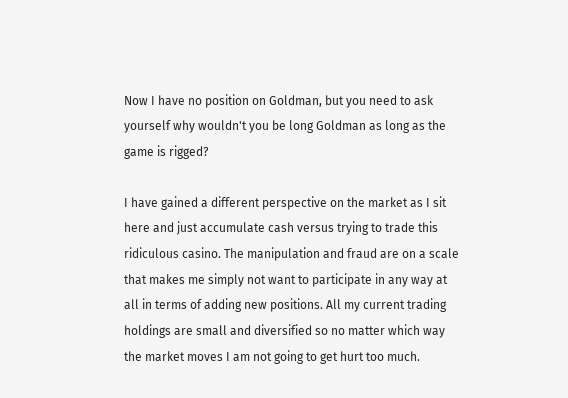Now I have no position on Goldman, but you need to ask yourself why wouldn't you be long Goldman as long as the game is rigged?

I have gained a different perspective on the market as I sit here and just accumulate cash versus trying to trade this ridiculous casino. The manipulation and fraud are on a scale that makes me simply not want to participate in any way at all in terms of adding new positions. All my current trading holdings are small and diversified so no matter which way the market moves I am not going to get hurt too much.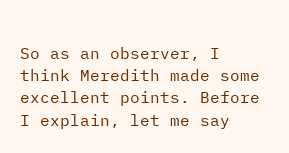So as an observer, I think Meredith made some excellent points. Before I explain, let me say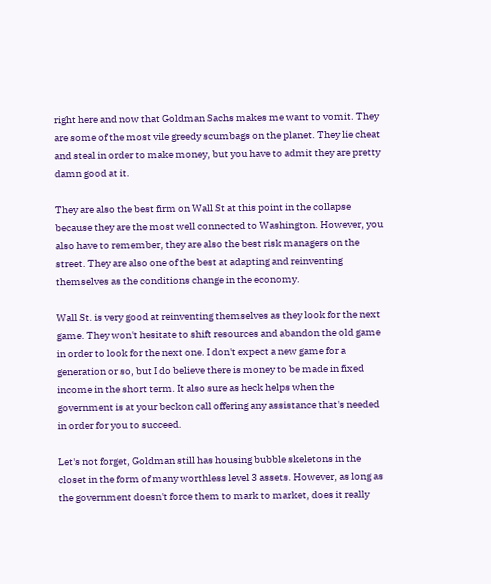right here and now that Goldman Sachs makes me want to vomit. They are some of the most vile greedy scumbags on the planet. They lie cheat and steal in order to make money, but you have to admit they are pretty damn good at it.

They are also the best firm on Wall St at this point in the collapse because they are the most well connected to Washington. However, you also have to remember, they are also the best risk managers on the street. They are also one of the best at adapting and reinventing themselves as the conditions change in the economy.

Wall St. is very good at reinventing themselves as they look for the next game. They won't hesitate to shift resources and abandon the old game in order to look for the next one. I don't expect a new game for a generation or so, but I do believe there is money to be made in fixed income in the short term. It also sure as heck helps when the government is at your beckon call offering any assistance that's needed in order for you to succeed.

Let's not forget, Goldman still has housing bubble skeletons in the closet in the form of many worthless level 3 assets. However, as long as the government doesn't force them to mark to market, does it really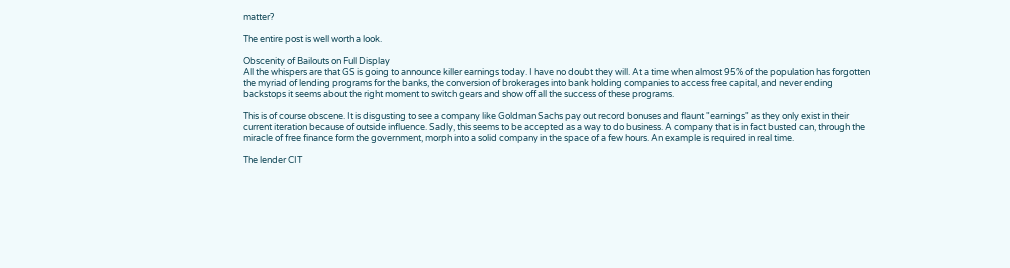matter?

The entire post is well worth a look.

Obscenity of Bailouts on Full Display
All the whispers are that GS is going to announce killer earnings today. I have no doubt they will. At a time when almost 95% of the population has forgotten the myriad of lending programs for the banks, the conversion of brokerages into bank holding companies to access free capital, and never ending backstops it seems about the right moment to switch gears and show off all the success of these programs.

This is of course obscene. It is disgusting to see a company like Goldman Sachs pay out record bonuses and flaunt "earnings" as they only exist in their current iteration because of outside influence. Sadly, this seems to be accepted as a way to do business. A company that is in fact busted can, through the miracle of free finance form the government, morph into a solid company in the space of a few hours. An example is required in real time.

The lender CIT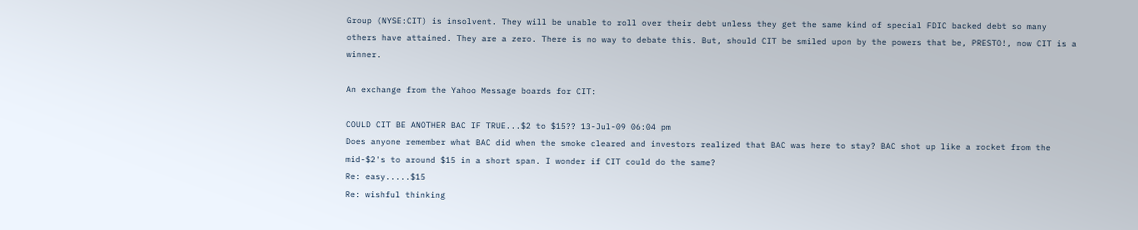Group (NYSE:CIT) is insolvent. They will be unable to roll over their debt unless they get the same kind of special FDIC backed debt so many others have attained. They are a zero. There is no way to debate this. But, should CIT be smiled upon by the powers that be, PRESTO!, now CIT is a winner.

An exchange from the Yahoo Message boards for CIT:

COULD CIT BE ANOTHER BAC IF TRUE...$2 to $15?? 13-Jul-09 06:04 pm
Does anyone remember what BAC did when the smoke cleared and investors realized that BAC was here to stay? BAC shot up like a rocket from the mid-$2's to around $15 in a short span. I wonder if CIT could do the same?
Re: easy.....$15
Re: wishful thinking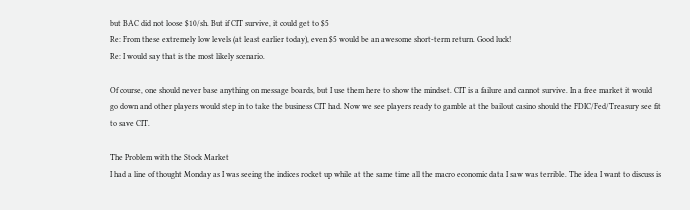but BAC did not loose $10/sh. But if CIT survive, it could get to $5
Re: From these extremely low levels (at least earlier today), even $5 would be an awesome short-term return. Good luck!
Re: I would say that is the most likely scenario.

Of course, one should never base anything on message boards, but I use them here to show the mindset. CIT is a failure and cannot survive. In a free market it would go down and other players would step in to take the business CIT had. Now we see players ready to gamble at the bailout casino should the FDIC/Fed/Treasury see fit to save CIT.

The Problem with the Stock Market
I had a line of thought Monday as I was seeing the indices rocket up while at the same time all the macro economic data I saw was terrible. The idea I want to discuss is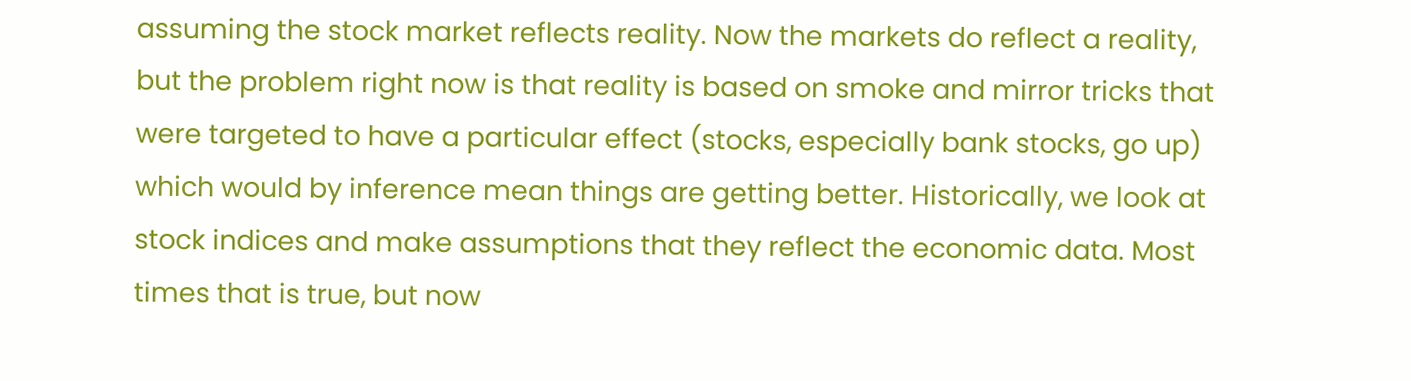assuming the stock market reflects reality. Now the markets do reflect a reality, but the problem right now is that reality is based on smoke and mirror tricks that were targeted to have a particular effect (stocks, especially bank stocks, go up) which would by inference mean things are getting better. Historically, we look at stock indices and make assumptions that they reflect the economic data. Most times that is true, but now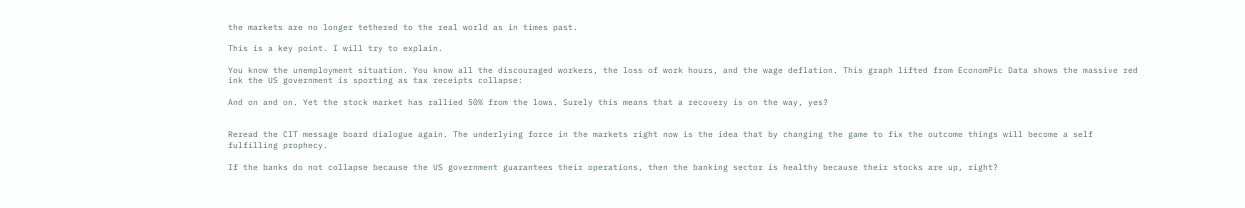the markets are no longer tethered to the real world as in times past.

This is a key point. I will try to explain.

You know the unemployment situation. You know all the discouraged workers, the loss of work hours, and the wage deflation. This graph lifted from EconomPic Data shows the massive red ink the US government is sporting as tax receipts collapse:

And on and on. Yet the stock market has rallied 50% from the lows. Surely this means that a recovery is on the way, yes?


Reread the CIT message board dialogue again. The underlying force in the markets right now is the idea that by changing the game to fix the outcome things will become a self fulfilling prophecy.

If the banks do not collapse because the US government guarantees their operations, then the banking sector is healthy because their stocks are up, right?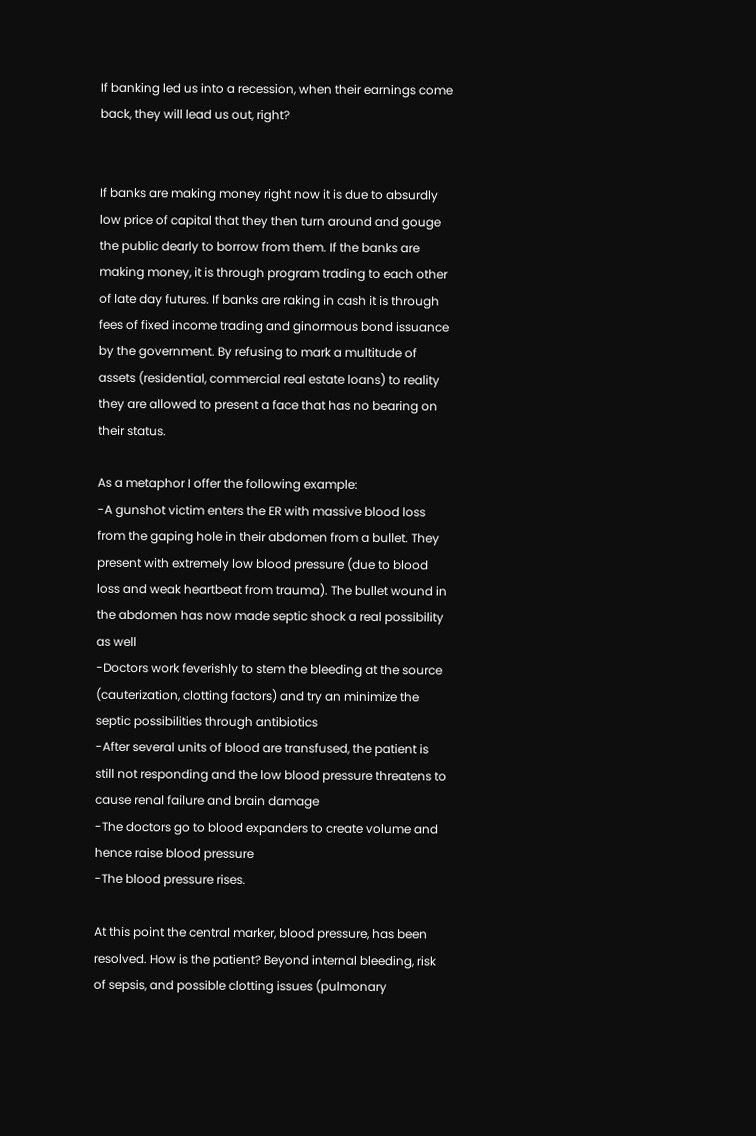If banking led us into a recession, when their earnings come back, they will lead us out, right?


If banks are making money right now it is due to absurdly low price of capital that they then turn around and gouge the public dearly to borrow from them. If the banks are making money, it is through program trading to each other of late day futures. If banks are raking in cash it is through fees of fixed income trading and ginormous bond issuance by the government. By refusing to mark a multitude of assets (residential, commercial real estate loans) to reality they are allowed to present a face that has no bearing on their status.

As a metaphor I offer the following example:
-A gunshot victim enters the ER with massive blood loss from the gaping hole in their abdomen from a bullet. They present with extremely low blood pressure (due to blood loss and weak heartbeat from trauma). The bullet wound in the abdomen has now made septic shock a real possibility as well
-Doctors work feverishly to stem the bleeding at the source (cauterization, clotting factors) and try an minimize the septic possibilities through antibiotics
-After several units of blood are transfused, the patient is still not responding and the low blood pressure threatens to cause renal failure and brain damage
-The doctors go to blood expanders to create volume and hence raise blood pressure
-The blood pressure rises.

At this point the central marker, blood pressure, has been resolved. How is the patient? Beyond internal bleeding, risk of sepsis, and possible clotting issues (pulmonary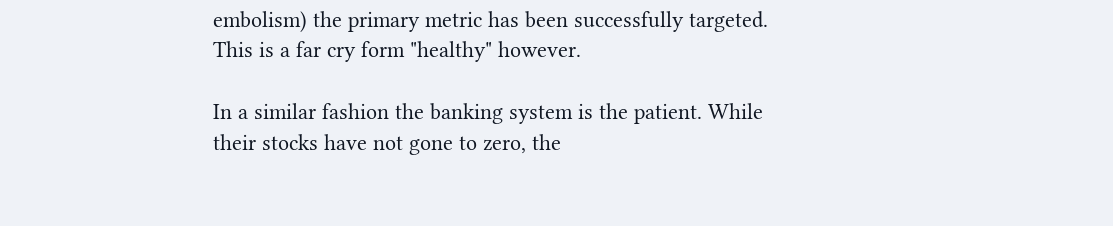embolism) the primary metric has been successfully targeted. This is a far cry form "healthy" however.

In a similar fashion the banking system is the patient. While their stocks have not gone to zero, the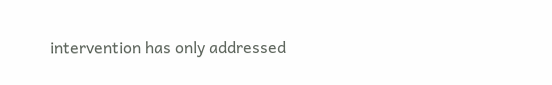intervention has only addressed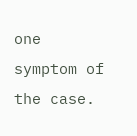one symptom of the case.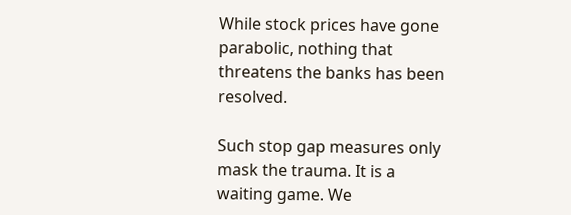While stock prices have gone parabolic, nothing that threatens the banks has been resolved.

Such stop gap measures only mask the trauma. It is a waiting game. We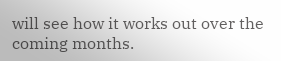will see how it works out over the coming months.